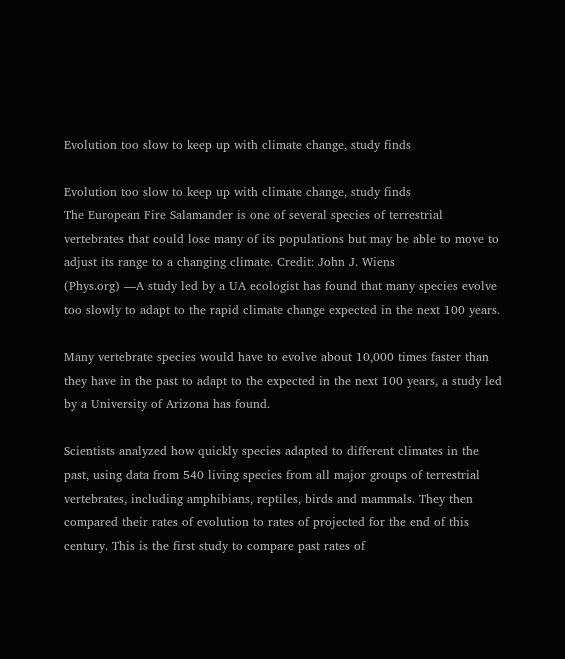Evolution too slow to keep up with climate change, study finds

Evolution too slow to keep up with climate change, study finds
The European Fire Salamander is one of several species of terrestrial vertebrates that could lose many of its populations but may be able to move to adjust its range to a changing climate. Credit: John J. Wiens
(Phys.org) —A study led by a UA ecologist has found that many species evolve too slowly to adapt to the rapid climate change expected in the next 100 years.

Many vertebrate species would have to evolve about 10,000 times faster than they have in the past to adapt to the expected in the next 100 years, a study led by a University of Arizona has found.

Scientists analyzed how quickly species adapted to different climates in the past, using data from 540 living species from all major groups of terrestrial vertebrates, including amphibians, reptiles, birds and mammals. They then compared their rates of evolution to rates of projected for the end of this century. This is the first study to compare past rates of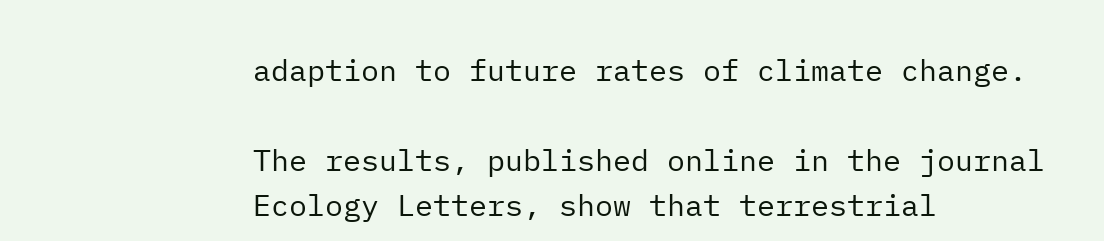adaption to future rates of climate change.

The results, published online in the journal Ecology Letters, show that terrestrial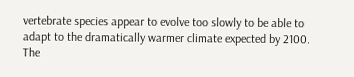vertebrate species appear to evolve too slowly to be able to adapt to the dramatically warmer climate expected by 2100. The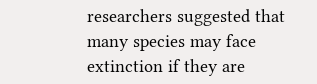researchers suggested that many species may face extinction if they are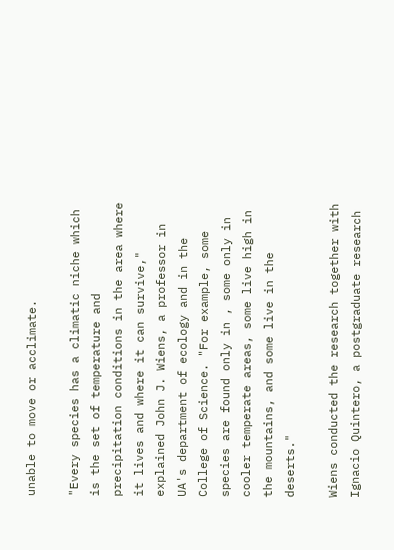unable to move or acclimate.

"Every species has a climatic niche which is the set of temperature and precipitation conditions in the area where it lives and where it can survive," explained John J. Wiens, a professor in UA's department of ecology and in the College of Science. "For example, some species are found only in , some only in cooler temperate areas, some live high in the mountains, and some live in the deserts."

Wiens conducted the research together with Ignacio Quintero, a postgraduate research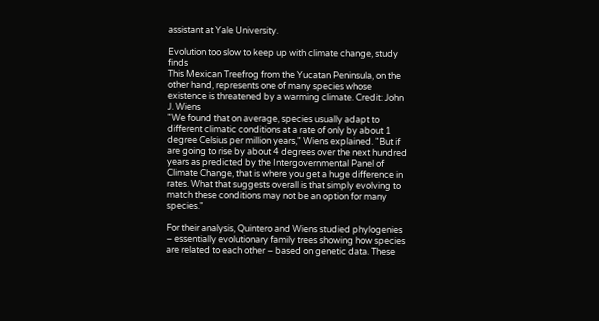assistant at Yale University.

Evolution too slow to keep up with climate change, study finds
This Mexican Treefrog from the Yucatan Peninsula, on the other hand, represents one of many species whose existence is threatened by a warming climate. Credit: John J. Wiens
"We found that on average, species usually adapt to different climatic conditions at a rate of only by about 1 degree Celsius per million years," Wiens explained. "But if are going to rise by about 4 degrees over the next hundred years as predicted by the Intergovernmental Panel of Climate Change, that is where you get a huge difference in rates. What that suggests overall is that simply evolving to match these conditions may not be an option for many species."

For their analysis, Quintero and Wiens studied phylogenies – essentially evolutionary family trees showing how species are related to each other – based on genetic data. These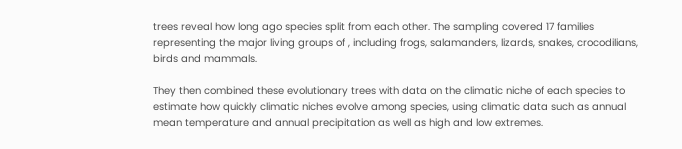trees reveal how long ago species split from each other. The sampling covered 17 families representing the major living groups of , including frogs, salamanders, lizards, snakes, crocodilians, birds and mammals.

They then combined these evolutionary trees with data on the climatic niche of each species to estimate how quickly climatic niches evolve among species, using climatic data such as annual mean temperature and annual precipitation as well as high and low extremes.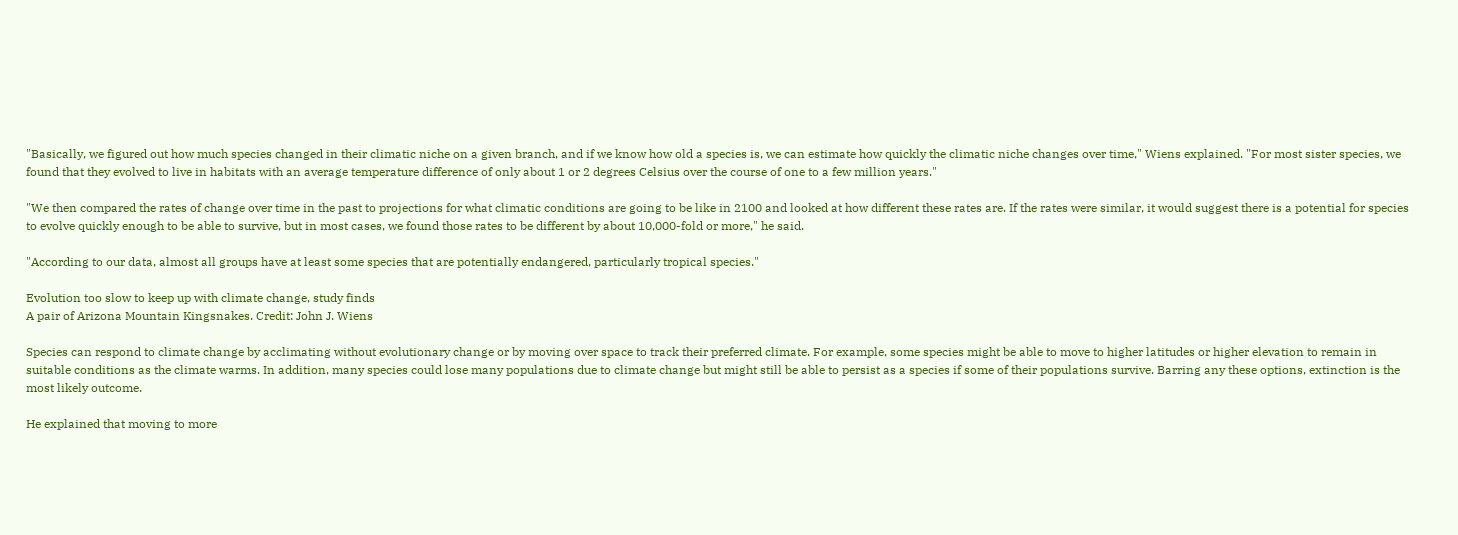"Basically, we figured out how much species changed in their climatic niche on a given branch, and if we know how old a species is, we can estimate how quickly the climatic niche changes over time," Wiens explained. "For most sister species, we found that they evolved to live in habitats with an average temperature difference of only about 1 or 2 degrees Celsius over the course of one to a few million years."

"We then compared the rates of change over time in the past to projections for what climatic conditions are going to be like in 2100 and looked at how different these rates are. If the rates were similar, it would suggest there is a potential for species to evolve quickly enough to be able to survive, but in most cases, we found those rates to be different by about 10,000-fold or more," he said.

"According to our data, almost all groups have at least some species that are potentially endangered, particularly tropical species."

Evolution too slow to keep up with climate change, study finds
A pair of Arizona Mountain Kingsnakes. Credit: John J. Wiens

Species can respond to climate change by acclimating without evolutionary change or by moving over space to track their preferred climate. For example, some species might be able to move to higher latitudes or higher elevation to remain in suitable conditions as the climate warms. In addition, many species could lose many populations due to climate change but might still be able to persist as a species if some of their populations survive. Barring any these options, extinction is the most likely outcome.

He explained that moving to more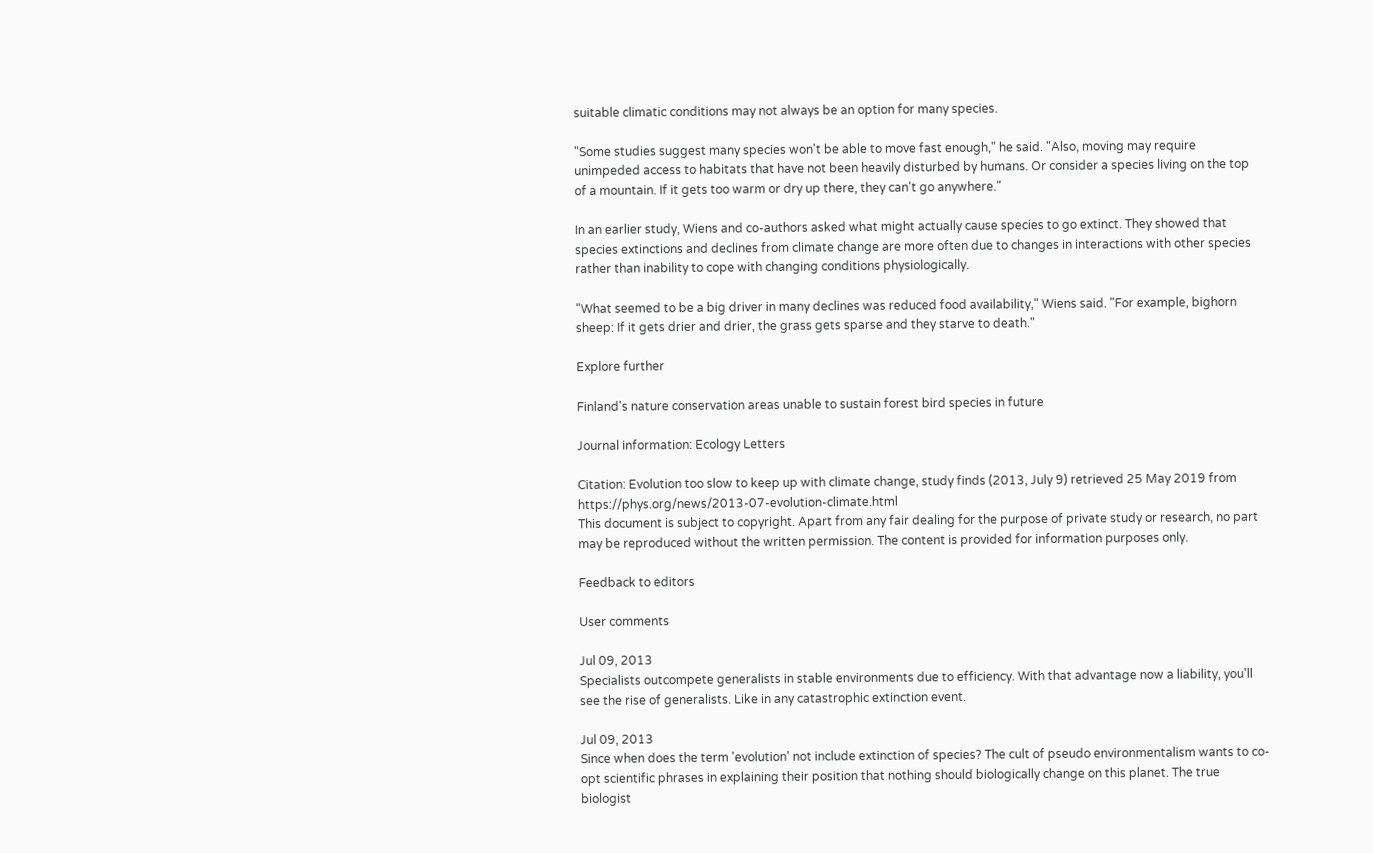suitable climatic conditions may not always be an option for many species.

"Some studies suggest many species won't be able to move fast enough," he said. "Also, moving may require unimpeded access to habitats that have not been heavily disturbed by humans. Or consider a species living on the top of a mountain. If it gets too warm or dry up there, they can't go anywhere."

In an earlier study, Wiens and co-authors asked what might actually cause species to go extinct. They showed that species extinctions and declines from climate change are more often due to changes in interactions with other species rather than inability to cope with changing conditions physiologically.

"What seemed to be a big driver in many declines was reduced food availability," Wiens said. "For example, bighorn sheep: If it gets drier and drier, the grass gets sparse and they starve to death."

Explore further

Finland's nature conservation areas unable to sustain forest bird species in future

Journal information: Ecology Letters

Citation: Evolution too slow to keep up with climate change, study finds (2013, July 9) retrieved 25 May 2019 from https://phys.org/news/2013-07-evolution-climate.html
This document is subject to copyright. Apart from any fair dealing for the purpose of private study or research, no part may be reproduced without the written permission. The content is provided for information purposes only.

Feedback to editors

User comments

Jul 09, 2013
Specialists outcompete generalists in stable environments due to efficiency. With that advantage now a liability, you'll see the rise of generalists. Like in any catastrophic extinction event.

Jul 09, 2013
Since when does the term 'evolution' not include extinction of species? The cult of pseudo environmentalism wants to co-opt scientific phrases in explaining their position that nothing should biologically change on this planet. The true biologist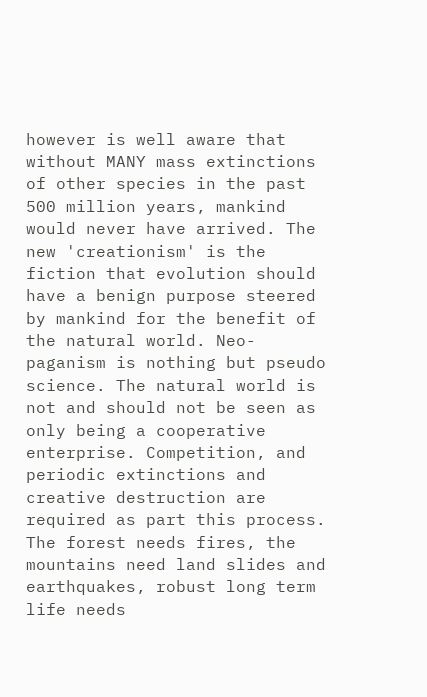however is well aware that without MANY mass extinctions of other species in the past 500 million years, mankind would never have arrived. The new 'creationism' is the fiction that evolution should have a benign purpose steered by mankind for the benefit of the natural world. Neo-paganism is nothing but pseudo science. The natural world is not and should not be seen as only being a cooperative enterprise. Competition, and periodic extinctions and creative destruction are required as part this process. The forest needs fires, the mountains need land slides and earthquakes, robust long term life needs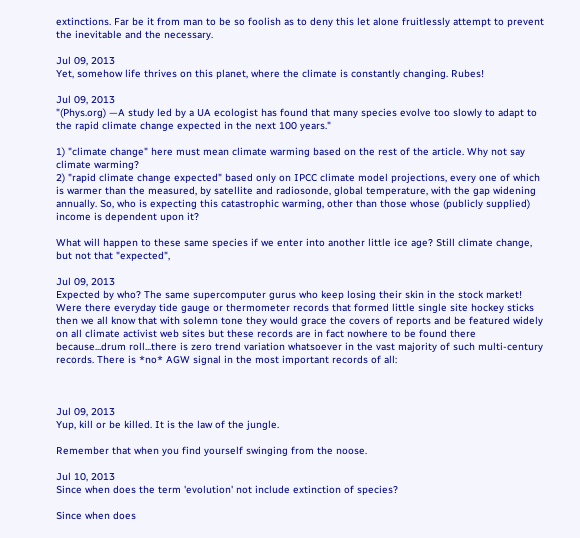extinctions. Far be it from man to be so foolish as to deny this let alone fruitlessly attempt to prevent the inevitable and the necessary.

Jul 09, 2013
Yet, somehow life thrives on this planet, where the climate is constantly changing. Rubes!

Jul 09, 2013
"(Phys.org) —A study led by a UA ecologist has found that many species evolve too slowly to adapt to the rapid climate change expected in the next 100 years."

1) "climate change" here must mean climate warming based on the rest of the article. Why not say climate warming?
2) "rapid climate change expected" based only on IPCC climate model projections, every one of which is warmer than the measured, by satellite and radiosonde, global temperature, with the gap widening annually. So, who is expecting this catastrophic warming, other than those whose (publicly supplied) income is dependent upon it?

What will happen to these same species if we enter into another little ice age? Still climate change, but not that "expected",

Jul 09, 2013
Expected by who? The same supercomputer gurus who keep losing their skin in the stock market! Were there everyday tide gauge or thermometer records that formed little single site hockey sticks then we all know that with solemn tone they would grace the covers of reports and be featured widely on all climate activist web sites but these records are in fact nowhere to be found there because...drum roll...there is zero trend variation whatsoever in the vast majority of such multi-century records. There is *no* AGW signal in the most important records of all:



Jul 09, 2013
Yup, kill or be killed. It is the law of the jungle.

Remember that when you find yourself swinging from the noose.

Jul 10, 2013
Since when does the term 'evolution' not include extinction of species?

Since when does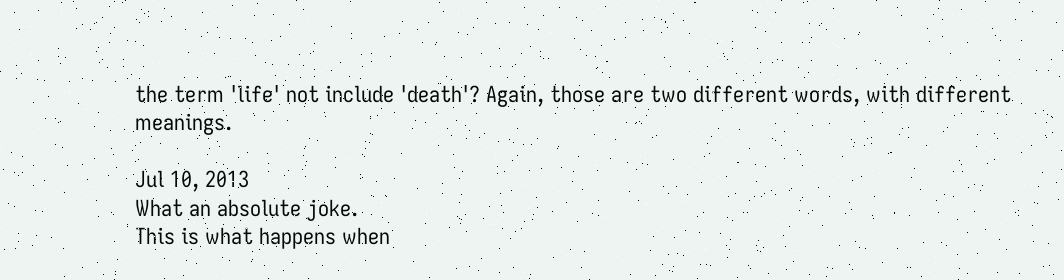the term 'life' not include 'death'? Again, those are two different words, with different meanings.

Jul 10, 2013
What an absolute joke.
This is what happens when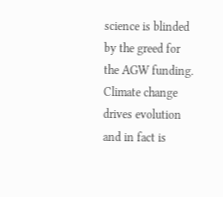science is blinded by the greed for the AGW funding.
Climate change drives evolution and in fact is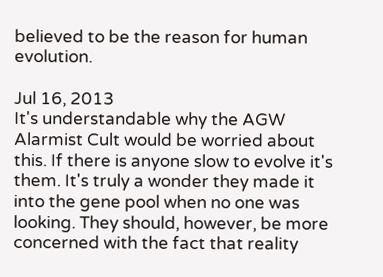believed to be the reason for human evolution.

Jul 16, 2013
It's understandable why the AGW Alarmist Cult would be worried about this. If there is anyone slow to evolve it's them. It's truly a wonder they made it into the gene pool when no one was looking. They should, however, be more concerned with the fact that reality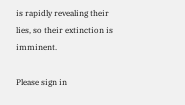is rapidly revealing their lies, so their extinction is imminent.

Please sign in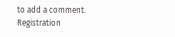to add a comment. Registration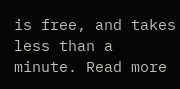is free, and takes less than a minute. Read more